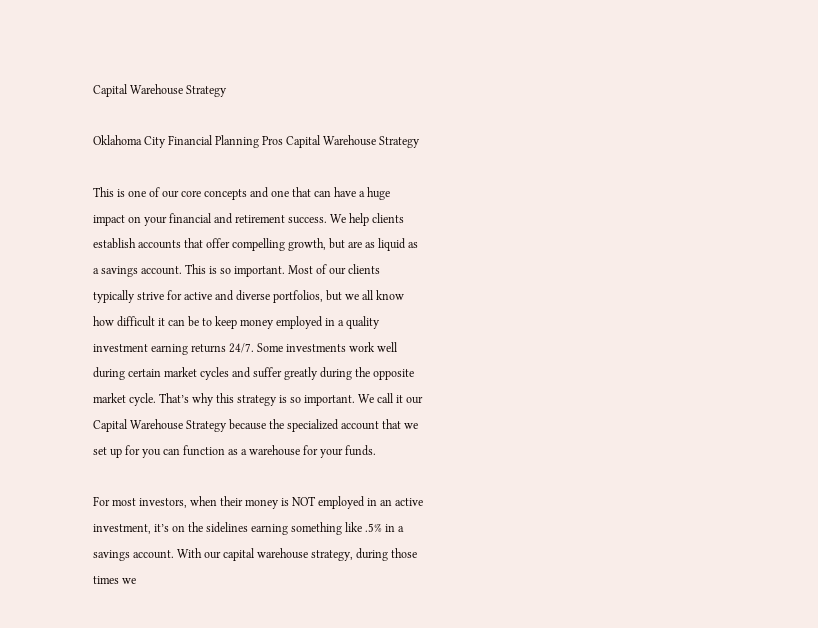Capital Warehouse Strategy

Oklahoma City Financial Planning Pros Capital Warehouse Strategy

This is one of our core concepts and one that can have a huge impact on your financial and retirement success. We help clients establish accounts that offer compelling growth, but are as liquid as a savings account. This is so important. Most of our clients typically strive for active and diverse portfolios, but we all know how difficult it can be to keep money employed in a quality investment earning returns 24/7. Some investments work well during certain market cycles and suffer greatly during the opposite market cycle. That’s why this strategy is so important. We call it our Capital Warehouse Strategy because the specialized account that we set up for you can function as a warehouse for your funds.

For most investors, when their money is NOT employed in an active investment, it’s on the sidelines earning something like .5% in a savings account. With our capital warehouse strategy, during those times we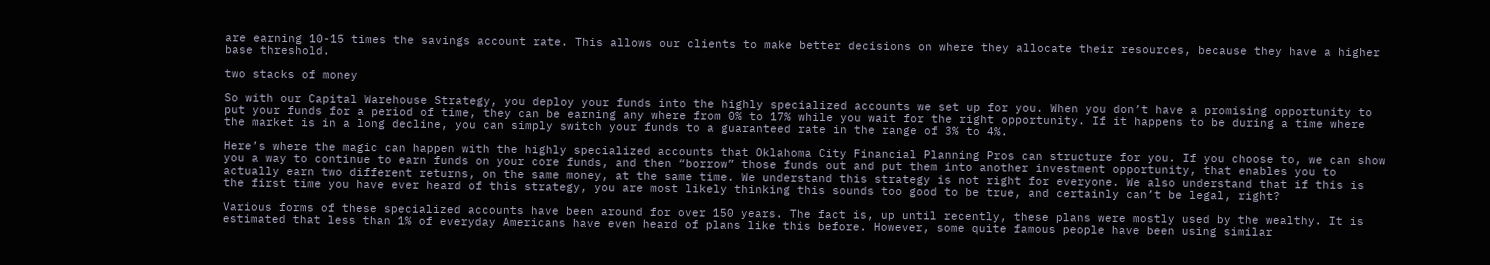are earning 10-15 times the savings account rate. This allows our clients to make better decisions on where they allocate their resources, because they have a higher base threshold.

two stacks of money

So with our Capital Warehouse Strategy, you deploy your funds into the highly specialized accounts we set up for you. When you don’t have a promising opportunity to put your funds for a period of time, they can be earning any where from 0% to 17% while you wait for the right opportunity. If it happens to be during a time where the market is in a long decline, you can simply switch your funds to a guaranteed rate in the range of 3% to 4%.

Here’s where the magic can happen with the highly specialized accounts that Oklahoma City Financial Planning Pros can structure for you. If you choose to, we can show you a way to continue to earn funds on your core funds, and then “borrow” those funds out and put them into another investment opportunity, that enables you to actually earn two different returns, on the same money, at the same time. We understand this strategy is not right for everyone. We also understand that if this is the first time you have ever heard of this strategy, you are most likely thinking this sounds too good to be true, and certainly can’t be legal, right?

Various forms of these specialized accounts have been around for over 150 years. The fact is, up until recently, these plans were mostly used by the wealthy. It is estimated that less than 1% of everyday Americans have even heard of plans like this before. However, some quite famous people have been using similar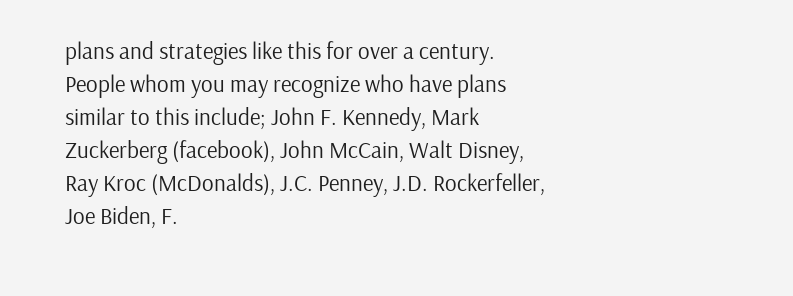plans and strategies like this for over a century. People whom you may recognize who have plans similar to this include; John F. Kennedy, Mark Zuckerberg (facebook), John McCain, Walt Disney, Ray Kroc (McDonalds), J.C. Penney, J.D. Rockerfeller, Joe Biden, F.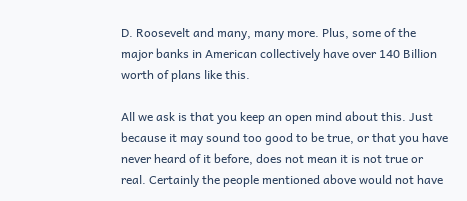D. Roosevelt and many, many more. Plus, some of the major banks in American collectively have over 140 Billion worth of plans like this.

All we ask is that you keep an open mind about this. Just because it may sound too good to be true, or that you have never heard of it before, does not mean it is not true or real. Certainly the people mentioned above would not have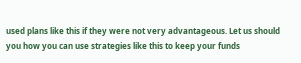used plans like this if they were not very advantageous. Let us should you how you can use strategies like this to keep your funds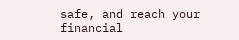safe, and reach your financial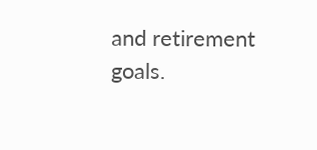and retirement goals.